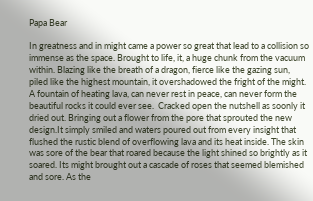Papa Bear

In greatness and in might came a power so great that lead to a collision so immense as the space. Brought to life, it, a huge chunk from the vacuum within. Blazing like the breath of a dragon, fierce like the gazing sun, piled like the highest mountain, it overshadowed the fright of the might. A fountain of heating lava, can never rest in peace, can never form the beautiful rocks it could ever see.  Cracked open the nutshell as soonly it dried out. Bringing out a flower from the pore that sprouted the new design.It simply smiled and waters poured out from every insight that flushed the rustic blend of overflowing lava and its heat inside. The skin was sore of the bear that roared because the light shined so brightly as it soared. Its might brought out a cascade of roses that seemed blemished and sore. As the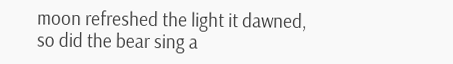moon refreshed the light it dawned, so did the bear sing a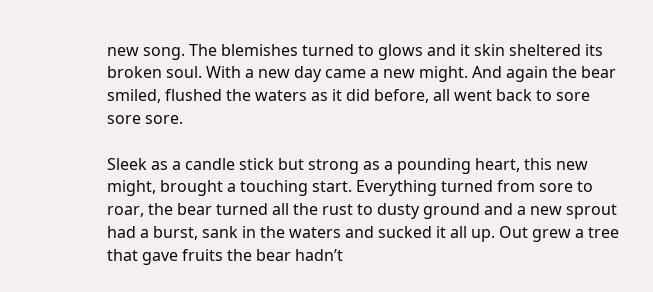new song. The blemishes turned to glows and it skin sheltered its broken soul. With a new day came a new might. And again the bear smiled, flushed the waters as it did before, all went back to sore sore sore.

Sleek as a candle stick but strong as a pounding heart, this new might, brought a touching start. Everything turned from sore to roar, the bear turned all the rust to dusty ground and a new sprout had a burst, sank in the waters and sucked it all up. Out grew a tree that gave fruits the bear hadn’t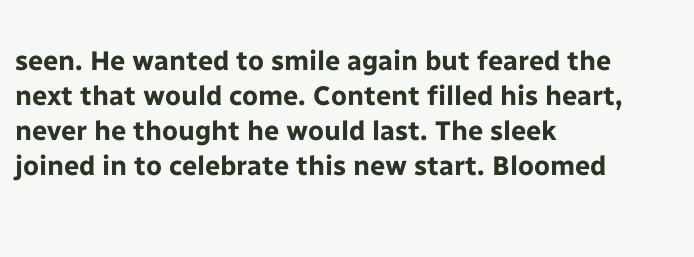seen. He wanted to smile again but feared the next that would come. Content filled his heart, never he thought he would last. The sleek joined in to celebrate this new start. Bloomed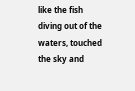like the fish diving out of the waters, touched the sky and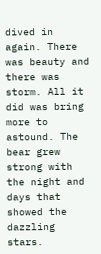dived in again. There was beauty and there was storm. All it did was bring more to astound. The bear grew strong with the night and days that showed the dazzling stars.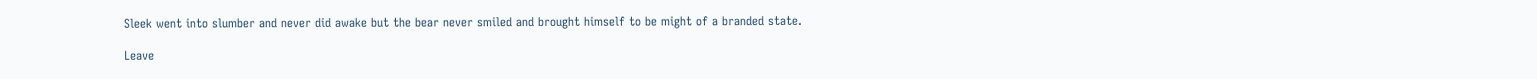Sleek went into slumber and never did awake but the bear never smiled and brought himself to be might of a branded state.

Leave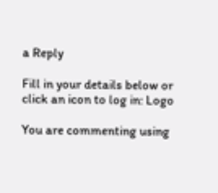a Reply

Fill in your details below or click an icon to log in: Logo

You are commenting using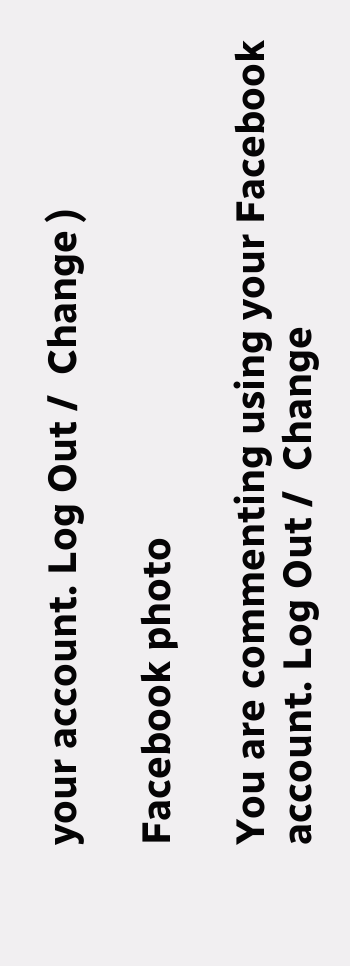your account. Log Out /  Change )

Facebook photo

You are commenting using your Facebook account. Log Out /  Change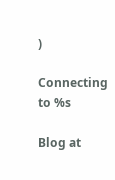)

Connecting to %s

Blog at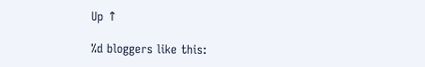Up ↑

%d bloggers like this: